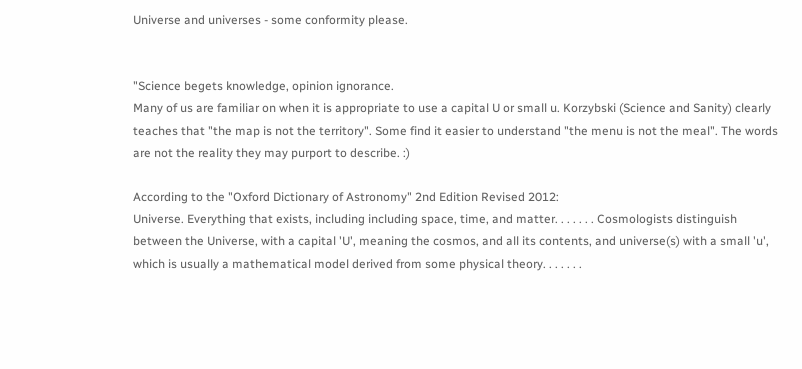Universe and universes - some conformity please.


"Science begets knowledge, opinion ignorance.
Many of us are familiar on when it is appropriate to use a capital U or small u. Korzybski (Science and Sanity) clearly teaches that "the map is not the territory". Some find it easier to understand "the menu is not the meal". The words are not the reality they may purport to describe. :)

According to the "Oxford Dictionary of Astronomy" 2nd Edition Revised 2012:
Universe. Everything that exists, including including space, time, and matter. . . . . . . Cosmologists distinguish between the Universe, with a capital 'U', meaning the cosmos, and all its contents, and universe(s) with a small 'u', which is usually a mathematical model derived from some physical theory. . . . . . .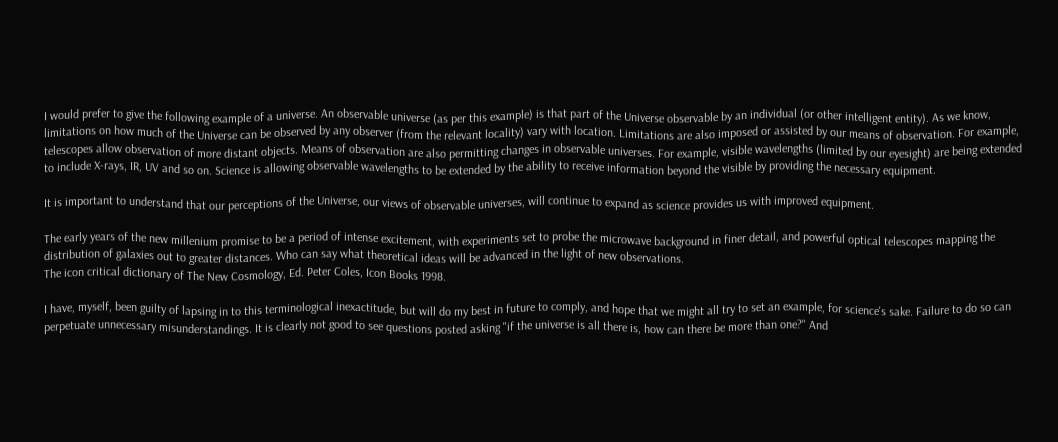I would prefer to give the following example of a universe. An observable universe (as per this example) is that part of the Universe observable by an individual (or other intelligent entity). As we know, limitations on how much of the Universe can be observed by any observer (from the relevant locality) vary with location. Limitations are also imposed or assisted by our means of observation. For example, telescopes allow observation of more distant objects. Means of observation are also permitting changes in observable universes. For example, visible wavelengths (limited by our eyesight) are being extended to include X-rays, IR, UV and so on. Science is allowing observable wavelengths to be extended by the ability to receive information beyond the visible by providing the necessary equipment.

It is important to understand that our perceptions of the Universe, our views of observable universes, will continue to expand as science provides us with improved equipment.

The early years of the new millenium promise to be a period of intense excitement, with experiments set to probe the microwave background in finer detail, and powerful optical telescopes mapping the distribution of galaxies out to greater distances. Who can say what theoretical ideas will be advanced in the light of new observations.
The icon critical dictionary of The New Cosmology, Ed. Peter Coles, Icon Books 1998.

I have, myself, been guilty of lapsing in to this terminological inexactitude, but will do my best in future to comply, and hope that we might all try to set an example, for science's sake. Failure to do so can perpetuate unnecessary misunderstandings. It is clearly not good to see questions posted asking "if the universe is all there is, how can there be more than one?" And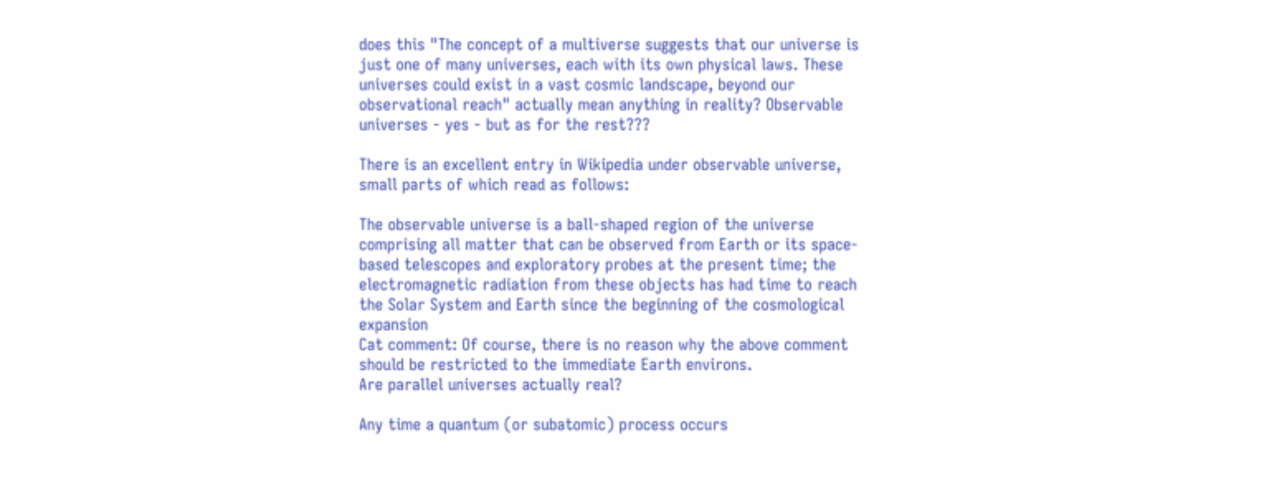does this "The concept of a multiverse suggests that our universe is just one of many universes, each with its own physical laws. These universes could exist in a vast cosmic landscape, beyond our observational reach" actually mean anything in reality? Observable universes - yes - but as for the rest???

There is an excellent entry in Wikipedia under observable universe, small parts of which read as follows:

The observable universe is a ball-shaped region of the universe comprising all matter that can be observed from Earth or its space-based telescopes and exploratory probes at the present time; the electromagnetic radiation from these objects has had time to reach the Solar System and Earth since the beginning of the cosmological expansion
Cat comment: Of course, there is no reason why the above comment should be restricted to the immediate Earth environs.
Are parallel universes actually real?

Any time a quantum (or subatomic) process occurs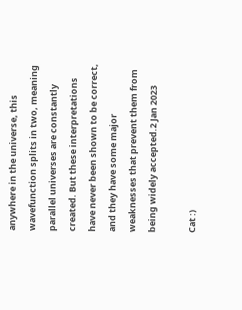anywhere in the universe, this wavefunction splits in two, meaning parallel universes are constantly created. But these interpretations have never been shown to be correct, and they have some major weaknesses that prevent them from being widely accepted.2 Jan 2023

Cat :)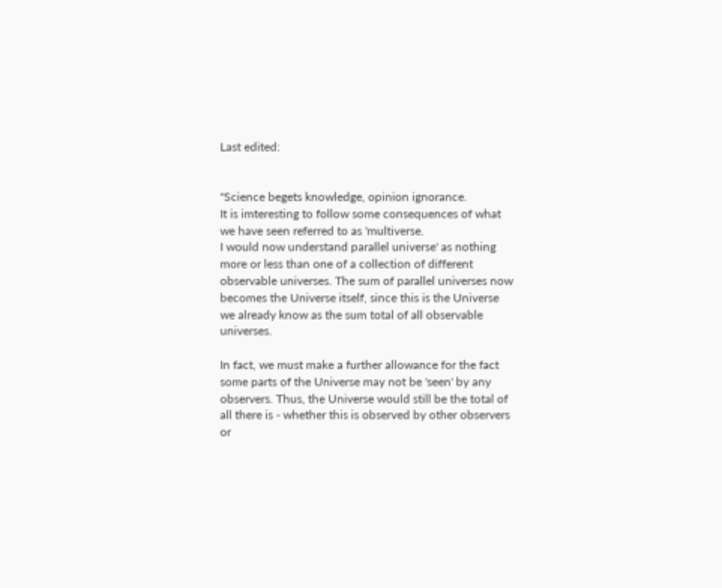Last edited:


"Science begets knowledge, opinion ignorance.
It is imteresting to follow some consequences of what we have seen referred to as 'multiverse.
I would now understand parallel universe' as nothing more or less than one of a collection of different observable universes. The sum of parallel universes now becomes the Universe itself, since this is the Universe we already know as the sum total of all observable universes.

In fact, we must make a further allowance for the fact some parts of the Universe may not be 'seen' by any observers. Thus, the Universe would still be the total of all there is - whether this is observed by other observers or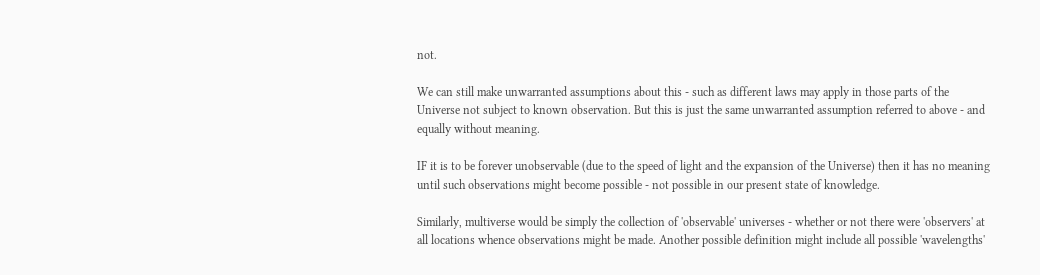not.

We can still make unwarranted assumptions about this - such as different laws may apply in those parts of the Universe not subject to known observation. But this is just the same unwarranted assumption referred to above - and equally without meaning.

IF it is to be forever unobservable (due to the speed of light and the expansion of the Universe) then it has no meaning until such observations might become possible - not possible in our present state of knowledge.

Similarly, multiverse would be simply the collection of 'observable' universes - whether or not there were 'observers' at all locations whence observations might be made. Another possible definition might include all possible 'wavelengths'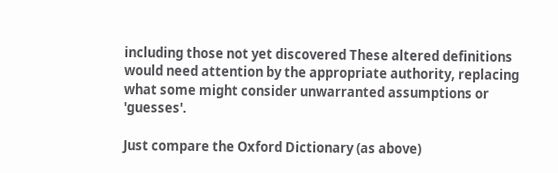including those not yet discovered These altered definitions would need attention by the appropriate authority, replacing what some might consider unwarranted assumptions or 'guesses'.

Just compare the Oxford Dictionary (as above)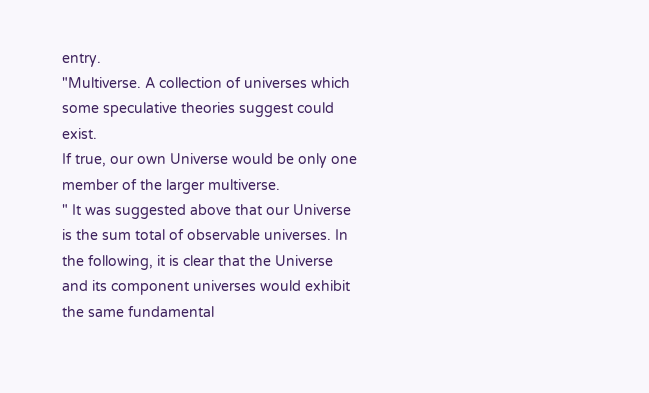entry.
"Multiverse. A collection of universes which some speculative theories suggest could exist.
If true, our own Universe would be only one member of the larger multiverse.
" It was suggested above that our Universe is the sum total of observable universes. In the following, it is clear that the Universe and its component universes would exhibit the same fundamental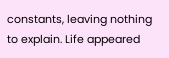constants, leaving nothing to explain. Life appeared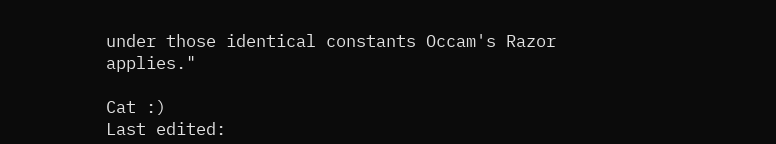under those identical constants Occam's Razor applies."

Cat :)
Last edited: